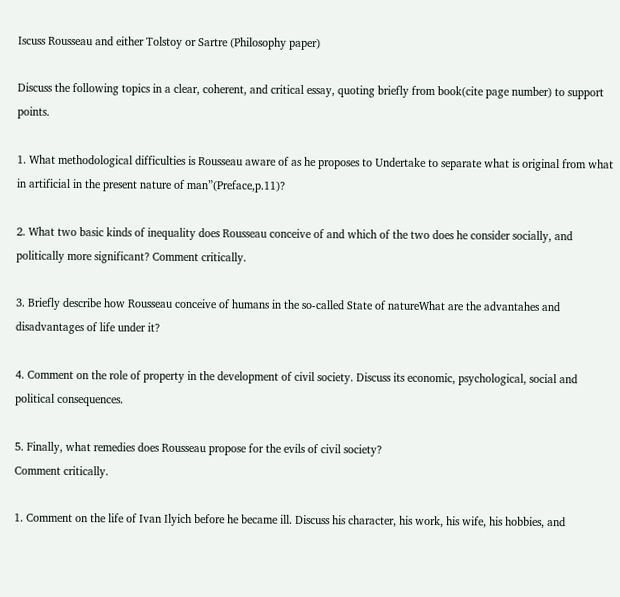Iscuss Rousseau and either Tolstoy or Sartre (Philosophy paper)

Discuss the following topics in a clear, coherent, and critical essay, quoting briefly from book(cite page number) to support points.

1. What methodological difficulties is Rousseau aware of as he proposes to Undertake to separate what is original from what in artificial in the present nature of man”(Preface,p.11)?

2. What two basic kinds of inequality does Rousseau conceive of and which of the two does he consider socially, and politically more significant? Comment critically.

3. Briefly describe how Rousseau conceive of humans in the so-called State of natureWhat are the advantahes and disadvantages of life under it?

4. Comment on the role of property in the development of civil society. Discuss its economic, psychological, social and political consequences.

5. Finally, what remedies does Rousseau propose for the evils of civil society?
Comment critically.

1. Comment on the life of Ivan Ilyich before he became ill. Discuss his character, his work, his wife, his hobbies, and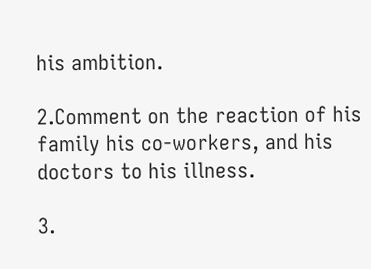his ambition.

2.Comment on the reaction of his family his co-workers, and his doctors to his illness.

3.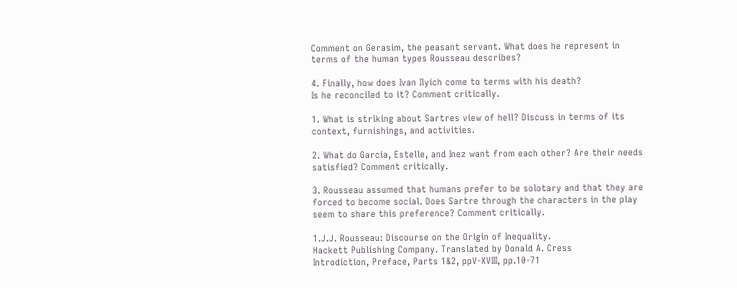Comment on Gerasim, the peasant servant. What does he represent in terms of the human types Rousseau describes?

4. Finally, how does Ivan Ilyich come to terms with his death?
Is he reconciled to it? Comment critically.

1. What is striking about Sartres view of hell? Discuss in terms of its context, furnishings, and activities.

2. What do Garcia, Estelle, and Inez want from each other? Are their needs satisfied? Comment critically.

3. Rousseau assumed that humans prefer to be solotary and that they are forced to become social. Does Sartre through the characters in the play seem to share this preference? Comment critically.

1.J.J. Rousseau: Discourse on the Origin of Inequality.
Hackett Publishing Company. Translated by Donald A. Cress
Introdiction, Preface, Parts 1&2, ppⅤ-ⅩⅤIII, pp.10-71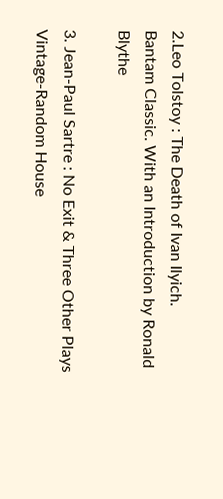2.Leo Tolstoy : The Death of Ivan Ilyich.
Bantam Classic. With an Introduction by Ronald Blythe

3. Jean-Paul Sartre : No Exit & Three Other Plays
Vintage-Random House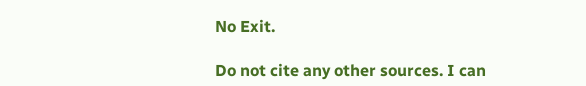No Exit.

Do not cite any other sources. I can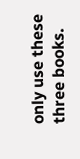only use these three books.